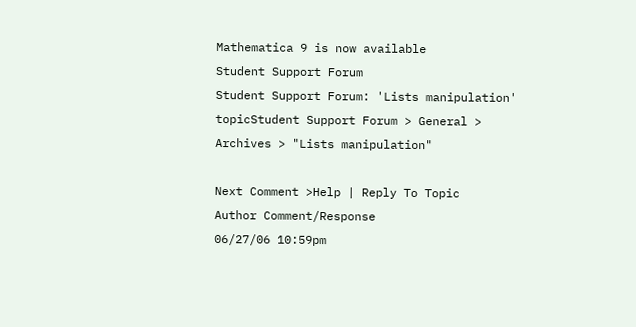Mathematica 9 is now available
Student Support Forum
Student Support Forum: 'Lists manipulation' topicStudent Support Forum > General > Archives > "Lists manipulation"

Next Comment >Help | Reply To Topic
Author Comment/Response
06/27/06 10:59pm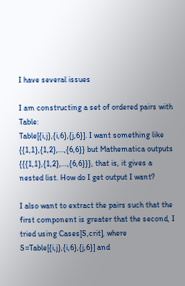I have several issues

I am constructing a set of ordered pairs with Table:
Table[{i,j},{i,6},{j,6}]. I want something like {{1,1},{1,2},...,{6,6}} but Mathematica outputs {{{1,1},{1,2},...,{6,6}}}, that is, it gives a nested list. How do I get output I want?

I also want to extract the pairs such that the first component is greater that the second, I tried using Cases[S,crit], where S=Table[{i,j},{i,6},{j,6}] and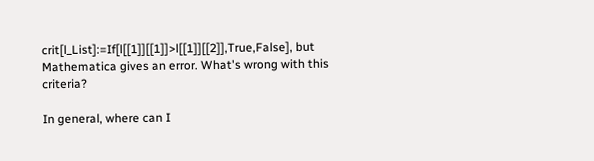crit[l_List]:=If[l[[1]][[1]]>l[[1]][[2]],True,False], but Mathematica gives an error. What's wrong with this criteria?

In general, where can I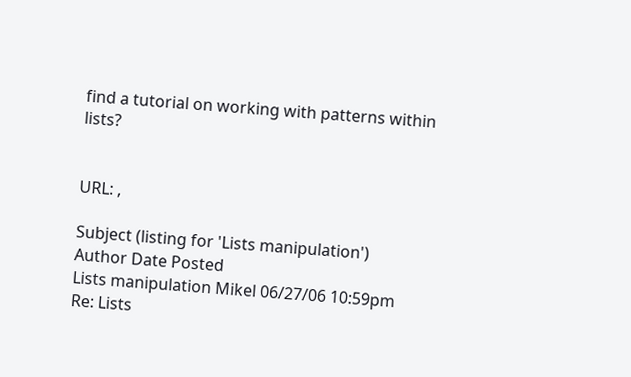find a tutorial on working with patterns within lists?


URL: ,

Subject (listing for 'Lists manipulation')
Author Date Posted
Lists manipulation Mikel 06/27/06 10:59pm
Re: Lists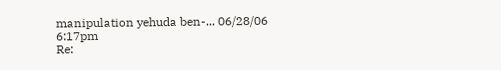manipulation yehuda ben-... 06/28/06 6:17pm
Re: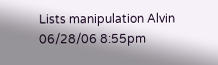Lists manipulation Alvin 06/28/06 8:55pm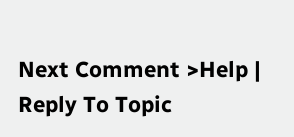Next Comment >Help | Reply To Topic